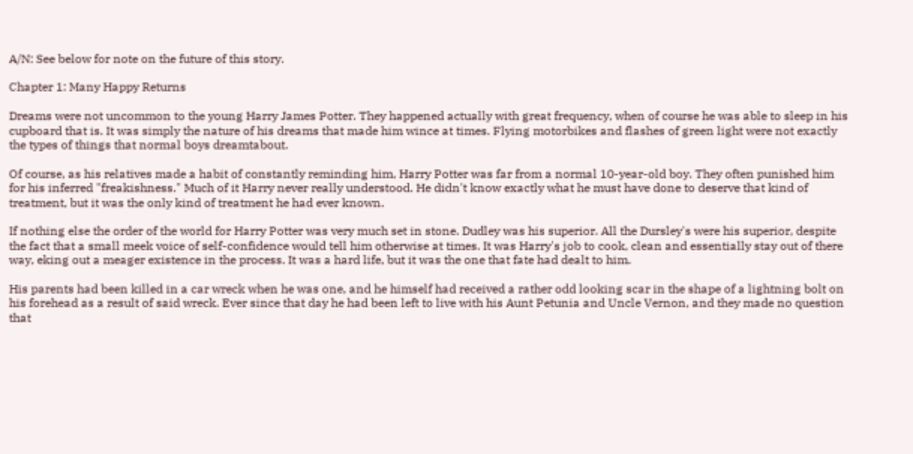A/N: See below for note on the future of this story.

Chapter 1: Many Happy Returns

Dreams were not uncommon to the young Harry James Potter. They happened actually with great frequency, when of course he was able to sleep in his cupboard that is. It was simply the nature of his dreams that made him wince at times. Flying motorbikes and flashes of green light were not exactly the types of things that normal boys dreamtabout.

Of course, as his relatives made a habit of constantly reminding him, Harry Potter was far from a normal 10-year-old boy. They often punished him for his inferred "freakishness." Much of it Harry never really understood. He didn't know exactly what he must have done to deserve that kind of treatment, but it was the only kind of treatment he had ever known.

If nothing else the order of the world for Harry Potter was very much set in stone. Dudley was his superior. All the Dursley's were his superior, despite the fact that a small meek voice of self-confidence would tell him otherwise at times. It was Harry's job to cook, clean and essentially stay out of there way, eking out a meager existence in the process. It was a hard life, but it was the one that fate had dealt to him.

His parents had been killed in a car wreck when he was one, and he himself had received a rather odd looking scar in the shape of a lightning bolt on his forehead as a result of said wreck. Ever since that day he had been left to live with his Aunt Petunia and Uncle Vernon, and they made no question that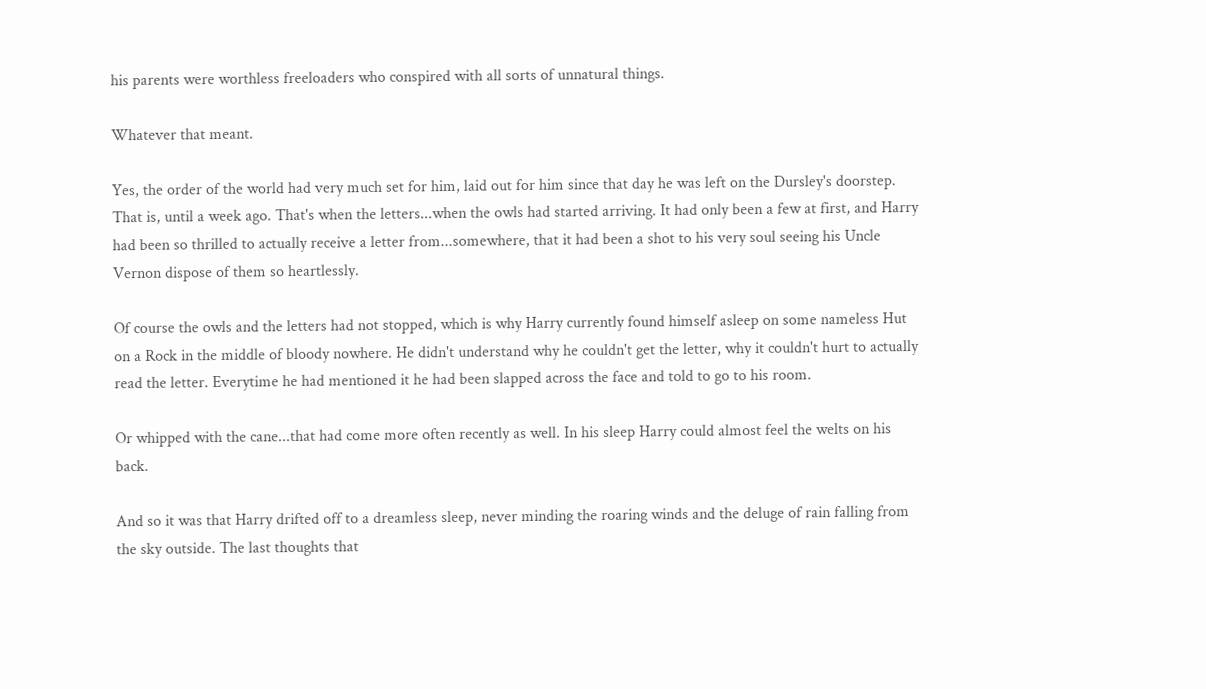his parents were worthless freeloaders who conspired with all sorts of unnatural things.

Whatever that meant.

Yes, the order of the world had very much set for him, laid out for him since that day he was left on the Dursley's doorstep. That is, until a week ago. That's when the letters...when the owls had started arriving. It had only been a few at first, and Harry had been so thrilled to actually receive a letter from...somewhere, that it had been a shot to his very soul seeing his Uncle Vernon dispose of them so heartlessly.

Of course the owls and the letters had not stopped, which is why Harry currently found himself asleep on some nameless Hut on a Rock in the middle of bloody nowhere. He didn't understand why he couldn't get the letter, why it couldn't hurt to actually read the letter. Everytime he had mentioned it he had been slapped across the face and told to go to his room.

Or whipped with the cane...that had come more often recently as well. In his sleep Harry could almost feel the welts on his back.

And so it was that Harry drifted off to a dreamless sleep, never minding the roaring winds and the deluge of rain falling from the sky outside. The last thoughts that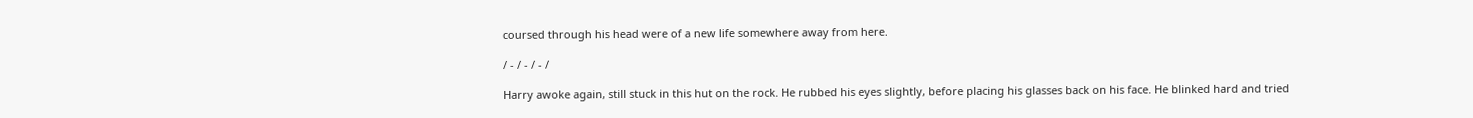coursed through his head were of a new life somewhere away from here.

/ - / - / - /

Harry awoke again, still stuck in this hut on the rock. He rubbed his eyes slightly, before placing his glasses back on his face. He blinked hard and tried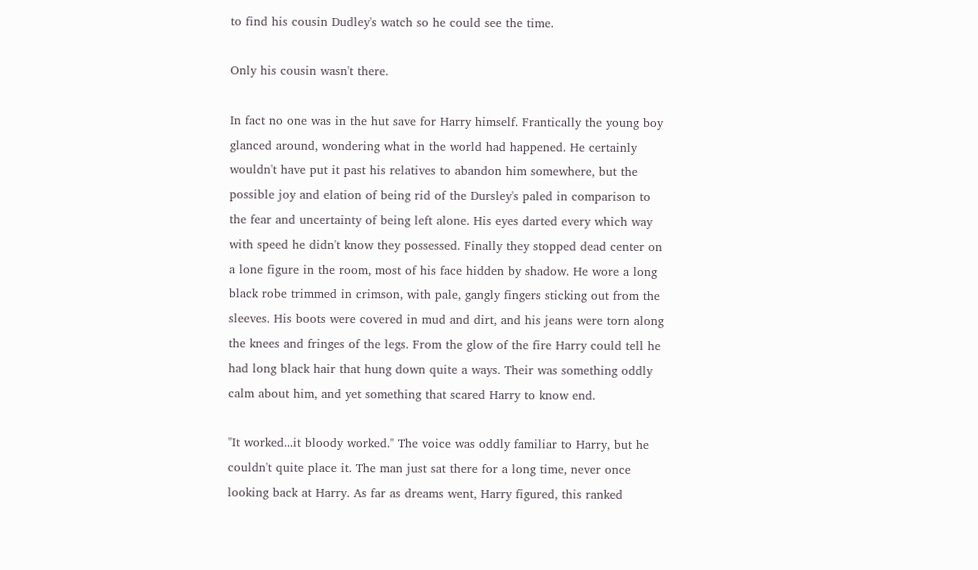to find his cousin Dudley's watch so he could see the time.

Only his cousin wasn't there.

In fact no one was in the hut save for Harry himself. Frantically the young boy glanced around, wondering what in the world had happened. He certainly wouldn't have put it past his relatives to abandon him somewhere, but the possible joy and elation of being rid of the Dursley's paled in comparison to the fear and uncertainty of being left alone. His eyes darted every which way with speed he didn't know they possessed. Finally they stopped dead center on a lone figure in the room, most of his face hidden by shadow. He wore a long black robe trimmed in crimson, with pale, gangly fingers sticking out from the sleeves. His boots were covered in mud and dirt, and his jeans were torn along the knees and fringes of the legs. From the glow of the fire Harry could tell he had long black hair that hung down quite a ways. Their was something oddly calm about him, and yet something that scared Harry to know end.

"It worked...it bloody worked." The voice was oddly familiar to Harry, but he couldn't quite place it. The man just sat there for a long time, never once looking back at Harry. As far as dreams went, Harry figured, this ranked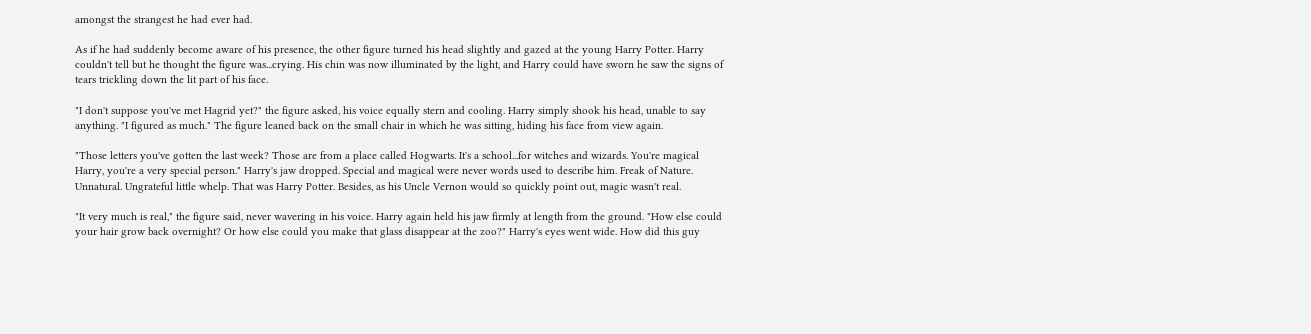amongst the strangest he had ever had.

As if he had suddenly become aware of his presence, the other figure turned his head slightly and gazed at the young Harry Potter. Harry couldn't tell but he thought the figure was...crying. His chin was now illuminated by the light, and Harry could have sworn he saw the signs of tears trickling down the lit part of his face.

"I don't suppose you've met Hagrid yet?" the figure asked, his voice equally stern and cooling. Harry simply shook his head, unable to say anything. "I figured as much." The figure leaned back on the small chair in which he was sitting, hiding his face from view again.

"Those letters you've gotten the last week? Those are from a place called Hogwarts. It's a school...for witches and wizards. You're magical Harry, you're a very special person." Harry's jaw dropped. Special and magical were never words used to describe him. Freak of Nature. Unnatural. Ungrateful little whelp. That was Harry Potter. Besides, as his Uncle Vernon would so quickly point out, magic wasn't real.

"It very much is real," the figure said, never wavering in his voice. Harry again held his jaw firmly at length from the ground. "How else could your hair grow back overnight? Or how else could you make that glass disappear at the zoo?" Harry's eyes went wide. How did this guy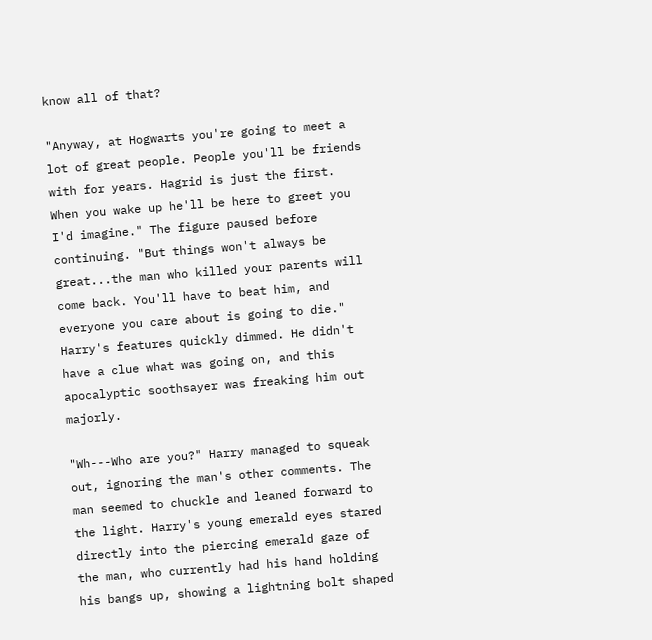know all of that?

"Anyway, at Hogwarts you're going to meet a lot of great people. People you'll be friends with for years. Hagrid is just the first. When you wake up he'll be here to greet you I'd imagine." The figure paused before continuing. "But things won't always be great...the man who killed your parents will come back. You'll have to beat him, and everyone you care about is going to die." Harry's features quickly dimmed. He didn't have a clue what was going on, and this apocalyptic soothsayer was freaking him out majorly.

"Wh---Who are you?" Harry managed to squeak out, ignoring the man's other comments. The man seemed to chuckle and leaned forward to the light. Harry's young emerald eyes stared directly into the piercing emerald gaze of the man, who currently had his hand holding his bangs up, showing a lightning bolt shaped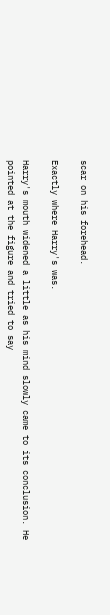scar on his forehead.

Exactly where Harry's was.

Harry's mouth widened a little as his mind slowly came to its conclusion. He pointed at the figure and tried to say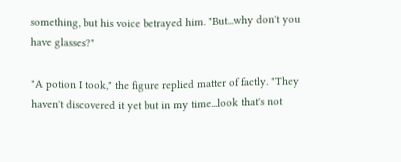something, but his voice betrayed him. "But...why don't you have glasses?"

"A potion I took," the figure replied matter of factly. "They haven't discovered it yet but in my time...look that's not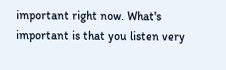important right now. What's important is that you listen very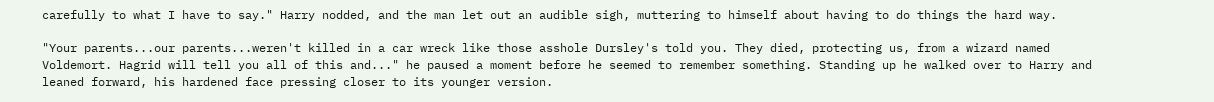carefully to what I have to say." Harry nodded, and the man let out an audible sigh, muttering to himself about having to do things the hard way.

"Your parents...our parents...weren't killed in a car wreck like those asshole Dursley's told you. They died, protecting us, from a wizard named Voldemort. Hagrid will tell you all of this and..." he paused a moment before he seemed to remember something. Standing up he walked over to Harry and leaned forward, his hardened face pressing closer to its younger version.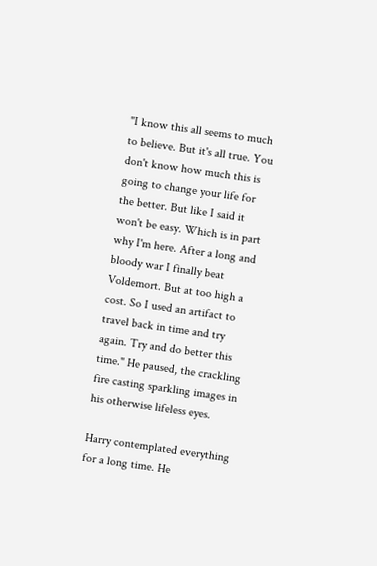"I know this all seems to much to believe. But it's all true. You don't know how much this is going to change your life for the better. But like I said it won't be easy. Which is in part why I'm here. After a long and bloody war I finally beat Voldemort. But at too high a cost. So I used an artifact to travel back in time and try again. Try and do better this time." He paused, the crackling fire casting sparkling images in his otherwise lifeless eyes.

Harry contemplated everything for a long time. He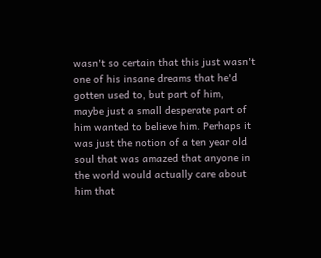wasn't so certain that this just wasn't one of his insane dreams that he'd gotten used to, but part of him, maybe just a small desperate part of him wanted to believe him. Perhaps it was just the notion of a ten year old soul that was amazed that anyone in the world would actually care about him that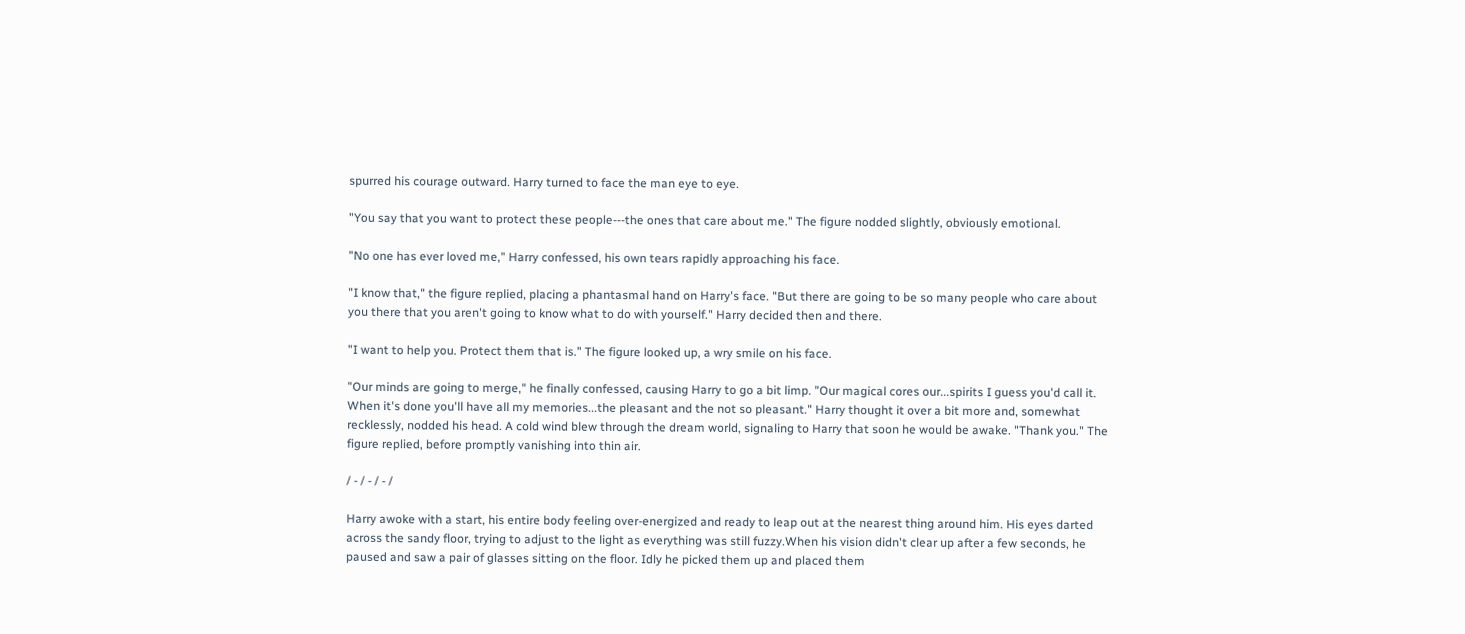spurred his courage outward. Harry turned to face the man eye to eye.

"You say that you want to protect these people---the ones that care about me." The figure nodded slightly, obviously emotional.

"No one has ever loved me," Harry confessed, his own tears rapidly approaching his face.

"I know that," the figure replied, placing a phantasmal hand on Harry's face. "But there are going to be so many people who care about you there that you aren't going to know what to do with yourself." Harry decided then and there.

"I want to help you. Protect them that is." The figure looked up, a wry smile on his face.

"Our minds are going to merge," he finally confessed, causing Harry to go a bit limp. "Our magical cores our...spirits I guess you'd call it. When it's done you'll have all my memories...the pleasant and the not so pleasant." Harry thought it over a bit more and, somewhat recklessly, nodded his head. A cold wind blew through the dream world, signaling to Harry that soon he would be awake. "Thank you." The figure replied, before promptly vanishing into thin air.

/ - / - / - /

Harry awoke with a start, his entire body feeling over-energized and ready to leap out at the nearest thing around him. His eyes darted across the sandy floor, trying to adjust to the light as everything was still fuzzy.When his vision didn't clear up after a few seconds, he paused and saw a pair of glasses sitting on the floor. Idly he picked them up and placed them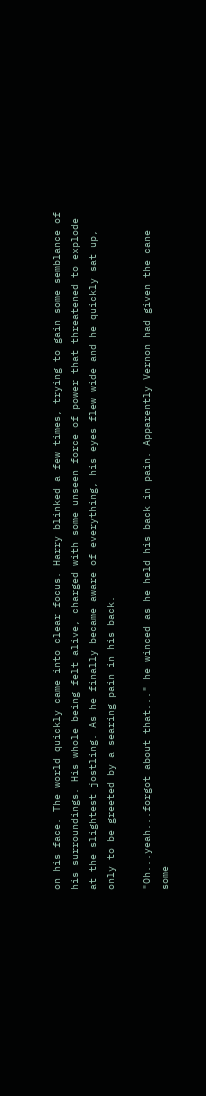on his face. The world quickly came into clear focus. Harry blinked a few times, trying to gain some semblance of his surroundings. His whole being felt alive, charged with some unseen force of power that threatened to explode at the slightest jostling. As he finally became aware of everything, his eyes flew wide and he quickly sat up, only to be greeted by a searing pain in his back.

"Oh...yeah...forgot about that..." he winced as he held his back in pain. Apparently Vernon had given the cane some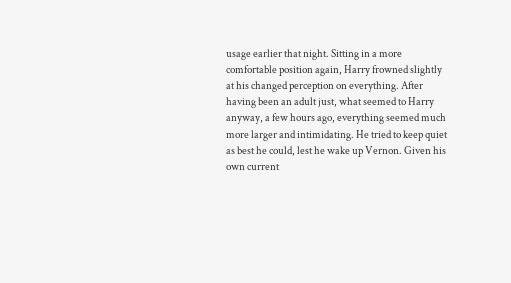usage earlier that night. Sitting in a more comfortable position again, Harry frowned slightly at his changed perception on everything. After having been an adult just, what seemed to Harry anyway, a few hours ago, everything seemed much more larger and intimidating. He tried to keep quiet as best he could, lest he wake up Vernon. Given his own current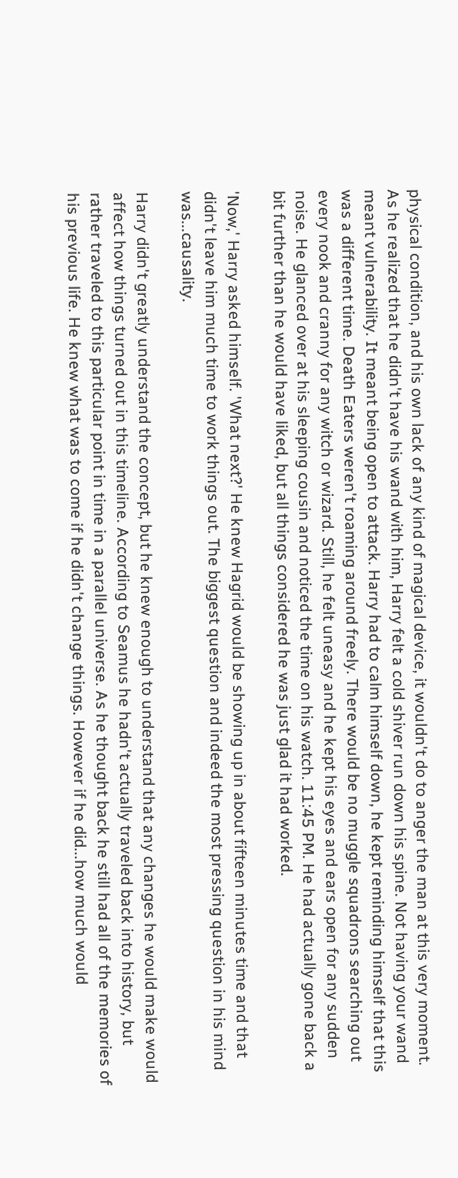physical condition, and his own lack of any kind of magical device, it wouldn't do to anger the man at this very moment. As he realized that he didn't have his wand with him, Harry felt a cold shiver run down his spine. Not having your wand meant vulnerability. It meant being open to attack. Harry had to calm himself down, he kept reminding himself that this was a different time. Death Eaters weren't roaming around freely. There would be no muggle squadrons searching out every nook and cranny for any witch or wizard. Still, he felt uneasy and he kept his eyes and ears open for any sudden noise. He glanced over at his sleeping cousin and noticed the time on his watch. 11:45 PM. He had actually gone back a bit further than he would have liked, but all things considered he was just glad it had worked.

'Now,' Harry asked himself. 'What next?' He knew Hagrid would be showing up in about fifteen minutes time and that didn't leave him much time to work things out. The biggest question and indeed the most pressing question in his mind was...causality.

Harry didn't greatly understand the concept, but he knew enough to understand that any changes he would make would affect how things turned out in this timeline. According to Seamus he hadn't actually traveled back into history, but rather traveled to this particular point in time in a parallel universe. As he thought back he still had all of the memories of his previous life. He knew what was to come if he didn't change things. However if he did...how much would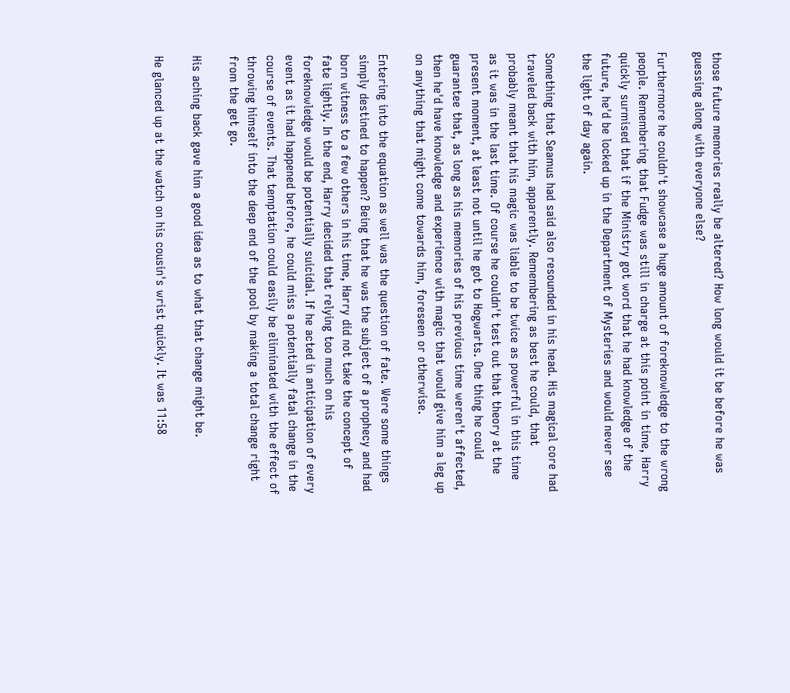those future memories really be altered? How long would it be before he was guessing along with everyone else?

Furthermore he couldn't showcase a huge amount of foreknowledge to the wrong people. Remembering that Fudge was still in charge at this point in time, Harry quickly surmised that if the Ministry got word that he had knowledge of the future, he'd be locked up in the Department of Mysteries and would never see the light of day again.

Something that Seamus had said also resounded in his head. His magical core had traveled back with him, apparently. Remembering as best he could, that probably meant that his magic was liable to be twice as powerful in this time as it was in the last time. Of course he couldn't test out that theory at the present moment, at least not until he got to Hogwarts. One thing he could guarantee that, as long as his memories of his previous time weren't affected, then he'd have knowledge and experience with magic that would give him a leg up on anything that might come towards him, foreseen or otherwise.

Entering into the equation as well was the question of fate. Were some things simply destined to happen? Being that he was the subject of a prophecy and had born witness to a few others in his time, Harry did not take the concept of fate lightly. In the end, Harry decided that relying too much on his foreknowledge would be potentially suicidal. If he acted in anticipation of every event as it had happened before, he could miss a potentially fatal change in the course of events. That temptation could easily be eliminated with the effect of throwing himself into the deep end of the pool by making a total change right from the get go.

His aching back gave him a good idea as to what that change might be.

He glanced up at the watch on his cousin's wrist quickly. It was 11:58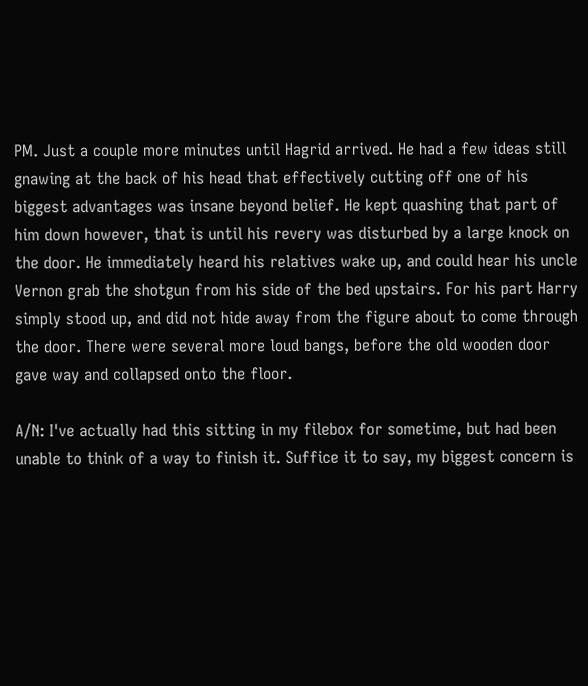PM. Just a couple more minutes until Hagrid arrived. He had a few ideas still gnawing at the back of his head that effectively cutting off one of his biggest advantages was insane beyond belief. He kept quashing that part of him down however, that is until his revery was disturbed by a large knock on the door. He immediately heard his relatives wake up, and could hear his uncle Vernon grab the shotgun from his side of the bed upstairs. For his part Harry simply stood up, and did not hide away from the figure about to come through the door. There were several more loud bangs, before the old wooden door gave way and collapsed onto the floor.

A/N: I've actually had this sitting in my filebox for sometime, but had been unable to think of a way to finish it. Suffice it to say, my biggest concern is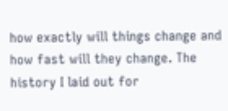how exactly will things change and how fast will they change. The history I laid out for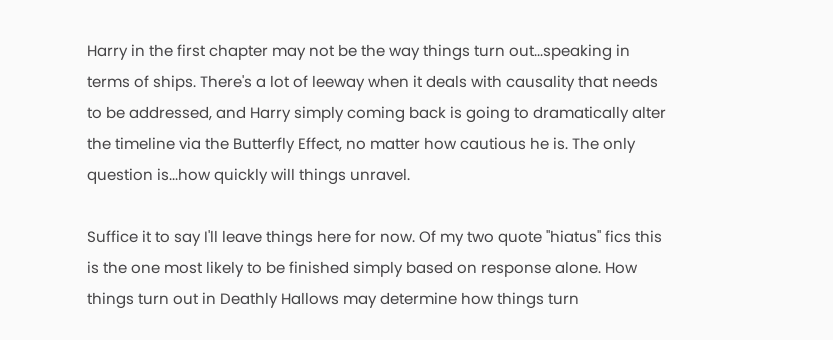Harry in the first chapter may not be the way things turn out...speaking in terms of ships. There's a lot of leeway when it deals with causality that needs to be addressed, and Harry simply coming back is going to dramatically alter the timeline via the Butterfly Effect, no matter how cautious he is. The only question is...how quickly will things unravel.

Suffice it to say I'll leave things here for now. Of my two quote "hiatus" fics this is the one most likely to be finished simply based on response alone. How things turn out in Deathly Hallows may determine how things turn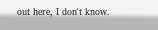out here, I don't know.